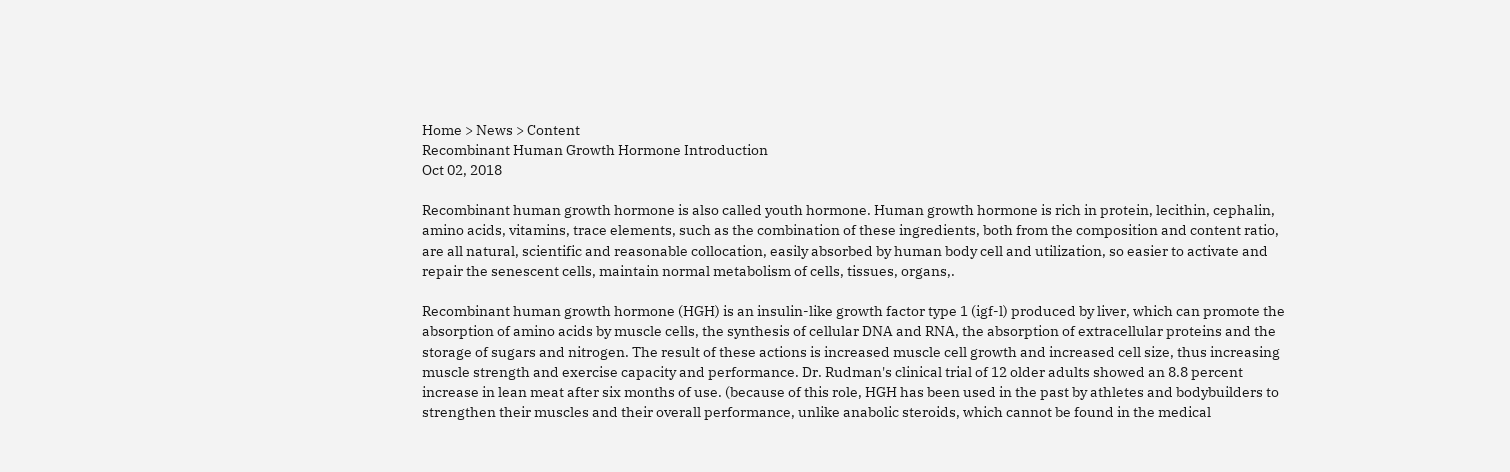Home > News > Content
Recombinant Human Growth Hormone Introduction
Oct 02, 2018

Recombinant human growth hormone is also called youth hormone. Human growth hormone is rich in protein, lecithin, cephalin, amino acids, vitamins, trace elements, such as the combination of these ingredients, both from the composition and content ratio, are all natural, scientific and reasonable collocation, easily absorbed by human body cell and utilization, so easier to activate and repair the senescent cells, maintain normal metabolism of cells, tissues, organs,.

Recombinant human growth hormone (HGH) is an insulin-like growth factor type 1 (igf-l) produced by liver, which can promote the absorption of amino acids by muscle cells, the synthesis of cellular DNA and RNA, the absorption of extracellular proteins and the storage of sugars and nitrogen. The result of these actions is increased muscle cell growth and increased cell size, thus increasing muscle strength and exercise capacity and performance. Dr. Rudman's clinical trial of 12 older adults showed an 8.8 percent increase in lean meat after six months of use. (because of this role, HGH has been used in the past by athletes and bodybuilders to strengthen their muscles and their overall performance, unlike anabolic steroids, which cannot be found in the medical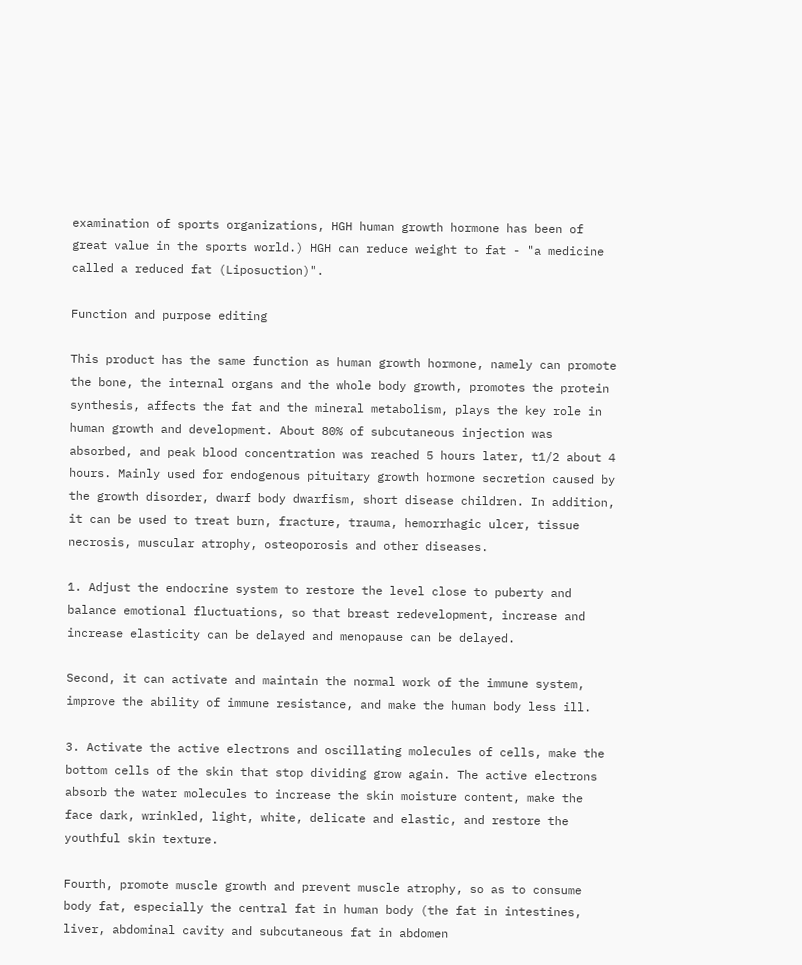examination of sports organizations, HGH human growth hormone has been of great value in the sports world.) HGH can reduce weight to fat - "a medicine called a reduced fat (Liposuction)".

Function and purpose editing

This product has the same function as human growth hormone, namely can promote the bone, the internal organs and the whole body growth, promotes the protein synthesis, affects the fat and the mineral metabolism, plays the key role in human growth and development. About 80% of subcutaneous injection was absorbed, and peak blood concentration was reached 5 hours later, t1/2 about 4 hours. Mainly used for endogenous pituitary growth hormone secretion caused by the growth disorder, dwarf body dwarfism, short disease children. In addition, it can be used to treat burn, fracture, trauma, hemorrhagic ulcer, tissue necrosis, muscular atrophy, osteoporosis and other diseases.

1. Adjust the endocrine system to restore the level close to puberty and balance emotional fluctuations, so that breast redevelopment, increase and increase elasticity can be delayed and menopause can be delayed.

Second, it can activate and maintain the normal work of the immune system, improve the ability of immune resistance, and make the human body less ill.

3. Activate the active electrons and oscillating molecules of cells, make the bottom cells of the skin that stop dividing grow again. The active electrons absorb the water molecules to increase the skin moisture content, make the face dark, wrinkled, light, white, delicate and elastic, and restore the youthful skin texture.

Fourth, promote muscle growth and prevent muscle atrophy, so as to consume body fat, especially the central fat in human body (the fat in intestines, liver, abdominal cavity and subcutaneous fat in abdomen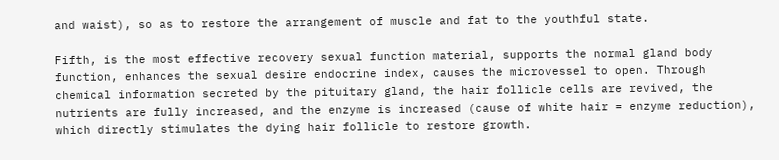and waist), so as to restore the arrangement of muscle and fat to the youthful state.

Fifth, is the most effective recovery sexual function material, supports the normal gland body function, enhances the sexual desire endocrine index, causes the microvessel to open. Through chemical information secreted by the pituitary gland, the hair follicle cells are revived, the nutrients are fully increased, and the enzyme is increased (cause of white hair = enzyme reduction), which directly stimulates the dying hair follicle to restore growth.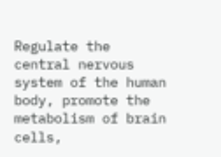Regulate the central nervous system of the human body, promote the metabolism of brain cells,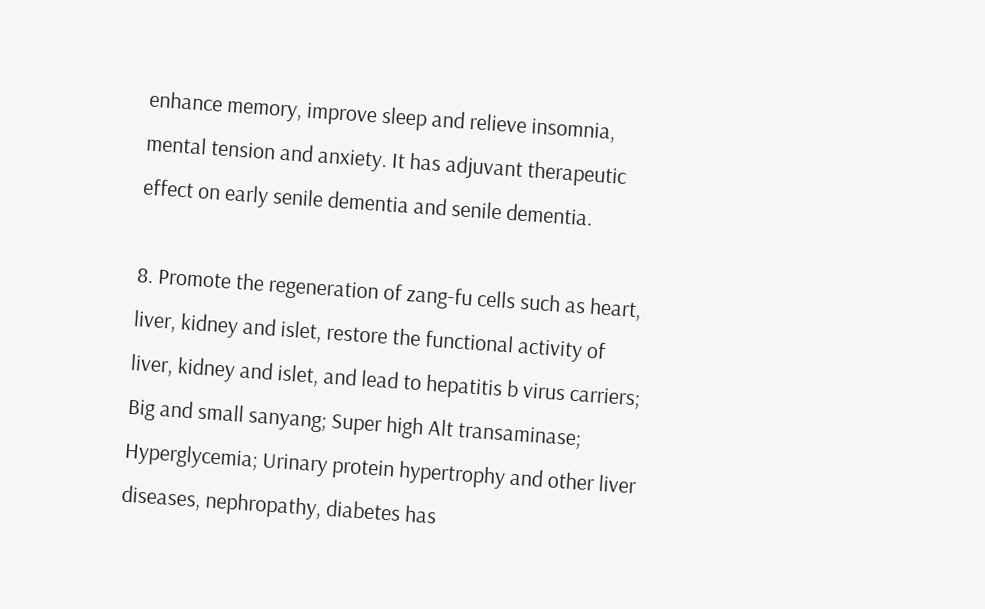enhance memory, improve sleep and relieve insomnia, mental tension and anxiety. It has adjuvant therapeutic effect on early senile dementia and senile dementia.

8. Promote the regeneration of zang-fu cells such as heart, liver, kidney and islet, restore the functional activity of liver, kidney and islet, and lead to hepatitis b virus carriers; Big and small sanyang; Super high Alt transaminase; Hyperglycemia; Urinary protein hypertrophy and other liver diseases, nephropathy, diabetes has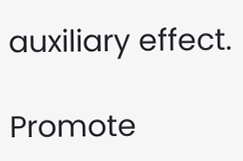auxiliary effect.

Promote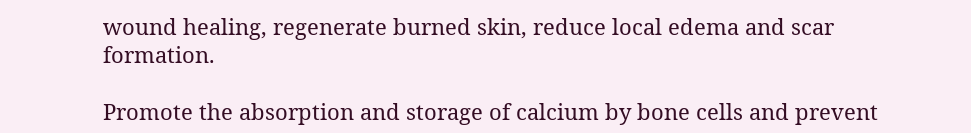wound healing, regenerate burned skin, reduce local edema and scar formation.

Promote the absorption and storage of calcium by bone cells and prevent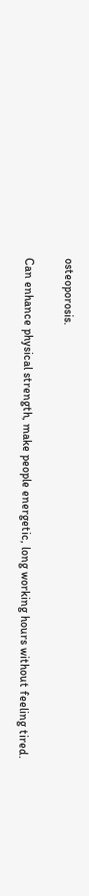osteoporosis.

Can enhance physical strength, make people energetic, long working hours without feeling tired.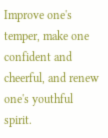Improve one's temper, make one confident and cheerful, and renew one's youthful spirit.